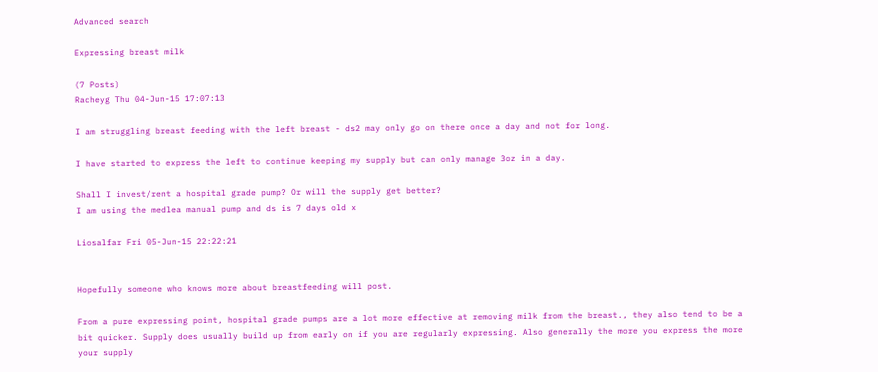Advanced search

Expressing breast milk

(7 Posts)
Racheyg Thu 04-Jun-15 17:07:13

I am struggling breast feeding with the left breast - ds2 may only go on there once a day and not for long.

I have started to express the left to continue keeping my supply but can only manage 3oz in a day.

Shall I invest/rent a hospital grade pump? Or will the supply get better?
I am using the medlea manual pump and ds is 7 days old x

Liosalfar Fri 05-Jun-15 22:22:21


Hopefully someone who knows more about breastfeeding will post.

From a pure expressing point, hospital grade pumps are a lot more effective at removing milk from the breast., they also tend to be a bit quicker. Supply does usually build up from early on if you are regularly expressing. Also generally the more you express the more your supply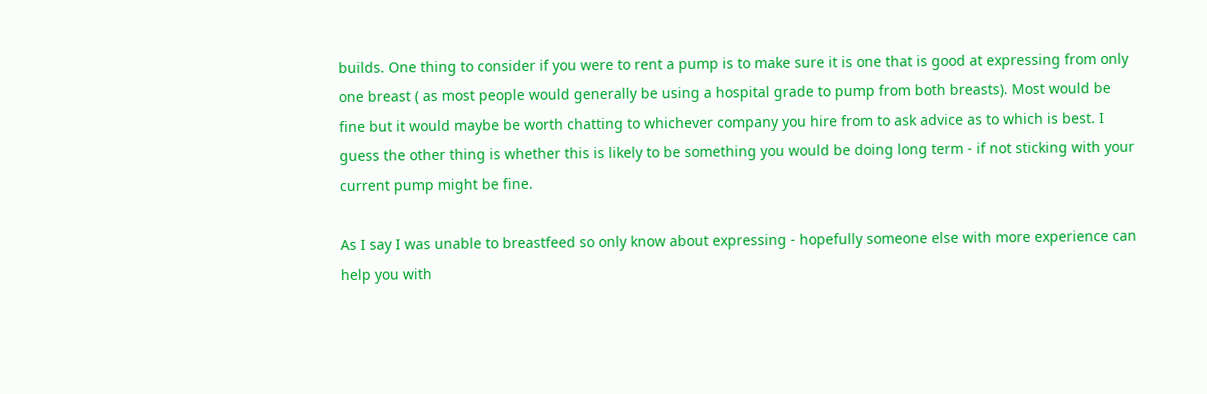builds. One thing to consider if you were to rent a pump is to make sure it is one that is good at expressing from only one breast ( as most people would generally be using a hospital grade to pump from both breasts). Most would be fine but it would maybe be worth chatting to whichever company you hire from to ask advice as to which is best. I guess the other thing is whether this is likely to be something you would be doing long term - if not sticking with your current pump might be fine.

As I say I was unable to breastfeed so only know about expressing - hopefully someone else with more experience can help you with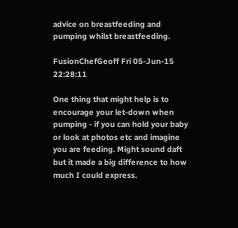advice on breastfeeding and pumping whilst breastfeeding.

FusionChefGeoff Fri 05-Jun-15 22:28:11

One thing that might help is to encourage your let-down when pumping - if you can hold your baby or look at photos etc and imagine you are feeding. Might sound daft but it made a big difference to how much I could express.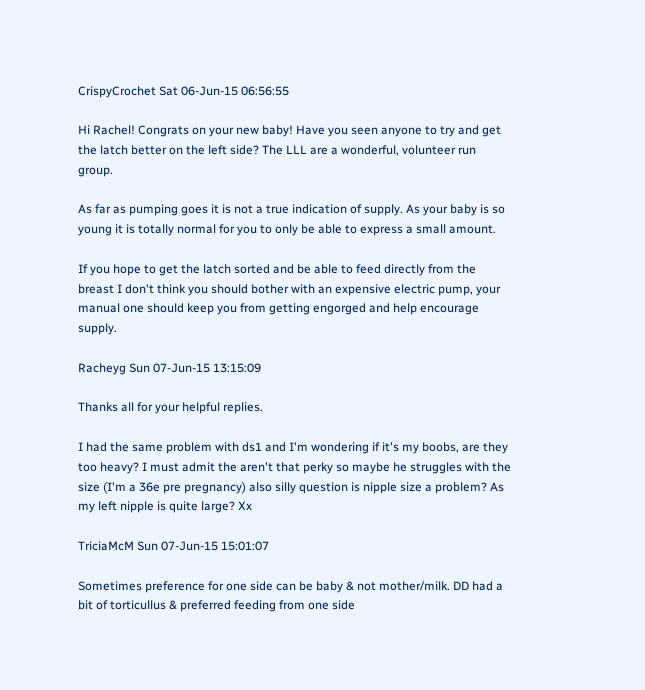CrispyCrochet Sat 06-Jun-15 06:56:55

Hi Rachel! Congrats on your new baby! Have you seen anyone to try and get the latch better on the left side? The LLL are a wonderful, volunteer run group.

As far as pumping goes it is not a true indication of supply. As your baby is so young it is totally normal for you to only be able to express a small amount.

If you hope to get the latch sorted and be able to feed directly from the breast I don't think you should bother with an expensive electric pump, your manual one should keep you from getting engorged and help encourage supply.

Racheyg Sun 07-Jun-15 13:15:09

Thanks all for your helpful replies.

I had the same problem with ds1 and I'm wondering if it's my boobs, are they too heavy? I must admit the aren't that perky so maybe he struggles with the size (I'm a 36e pre pregnancy) also silly question is nipple size a problem? As my left nipple is quite large? Xx

TriciaMcM Sun 07-Jun-15 15:01:07

Sometimes preference for one side can be baby & not mother/milk. DD had a bit of torticullus & preferred feeding from one side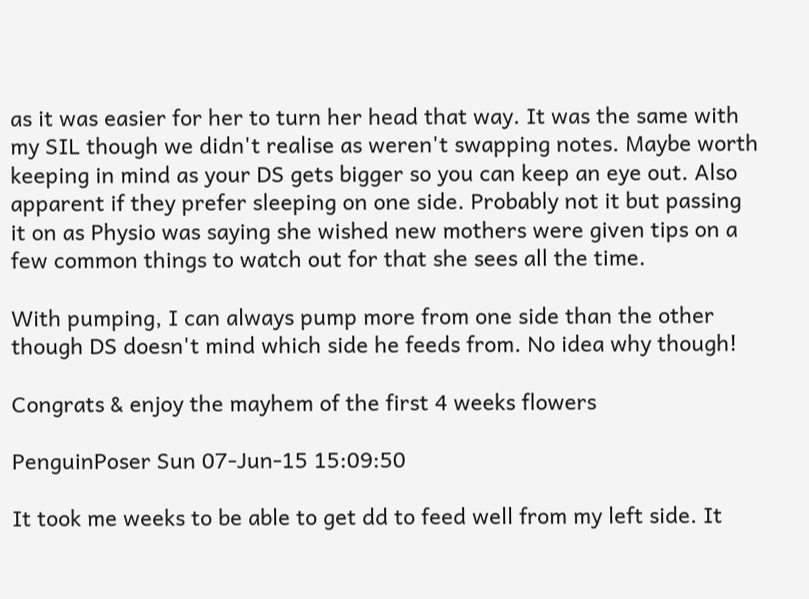as it was easier for her to turn her head that way. It was the same with my SIL though we didn't realise as weren't swapping notes. Maybe worth keeping in mind as your DS gets bigger so you can keep an eye out. Also apparent if they prefer sleeping on one side. Probably not it but passing it on as Physio was saying she wished new mothers were given tips on a few common things to watch out for that she sees all the time.

With pumping, I can always pump more from one side than the other though DS doesn't mind which side he feeds from. No idea why though!

Congrats & enjoy the mayhem of the first 4 weeks flowers

PenguinPoser Sun 07-Jun-15 15:09:50

It took me weeks to be able to get dd to feed well from my left side. It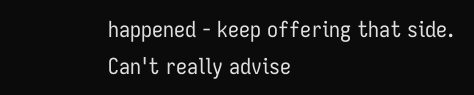happened - keep offering that side. Can't really advise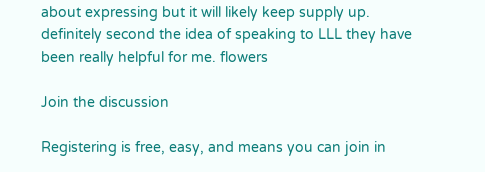about expressing but it will likely keep supply up. definitely second the idea of speaking to LLL they have been really helpful for me. flowers

Join the discussion

Registering is free, easy, and means you can join in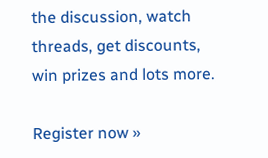the discussion, watch threads, get discounts, win prizes and lots more.

Register now »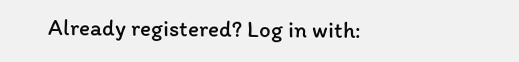Already registered? Log in with: